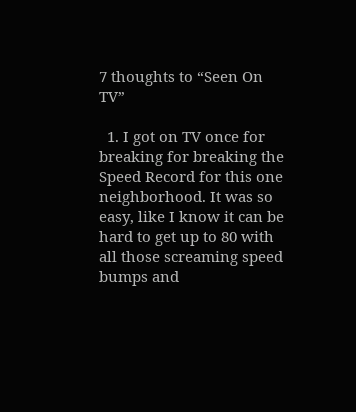7 thoughts to “Seen On TV”

  1. I got on TV once for breaking for breaking the Speed Record for this one neighborhood. It was so easy, like I know it can be hard to get up to 80 with all those screaming speed bumps and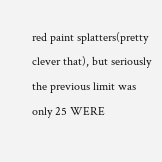red paint splatters(pretty clever that), but seriously the previous limit was only 25 WERE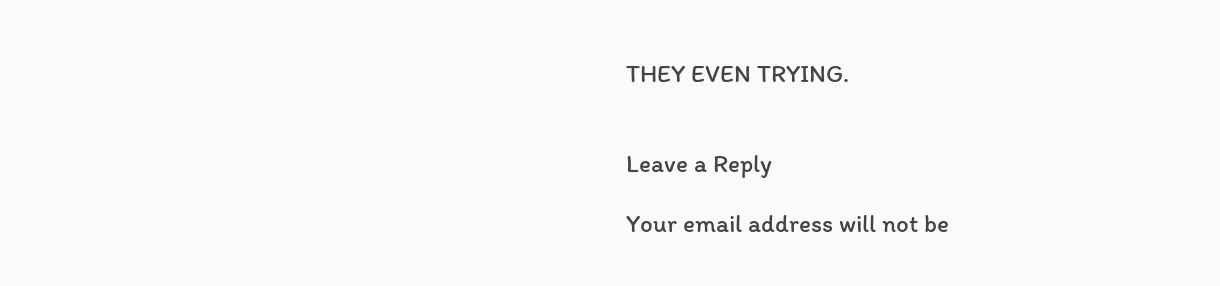THEY EVEN TRYING.


Leave a Reply

Your email address will not be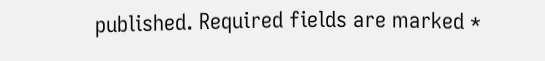published. Required fields are marked *